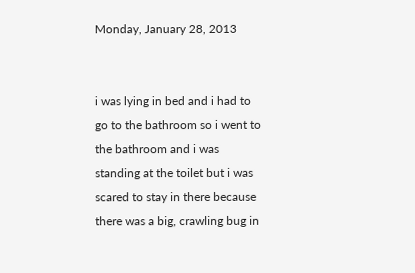Monday, January 28, 2013


i was lying in bed and i had to go to the bathroom so i went to the bathroom and i was standing at the toilet but i was scared to stay in there because there was a big, crawling bug in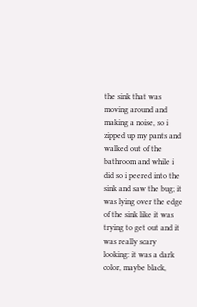the sink that was moving around and making a noise, so i zipped up my pants and walked out of the bathroom and while i did so i peered into the sink and saw the bug; it was lying over the edge of the sink like it was trying to get out and it was really scary looking: it was a dark color, maybe black,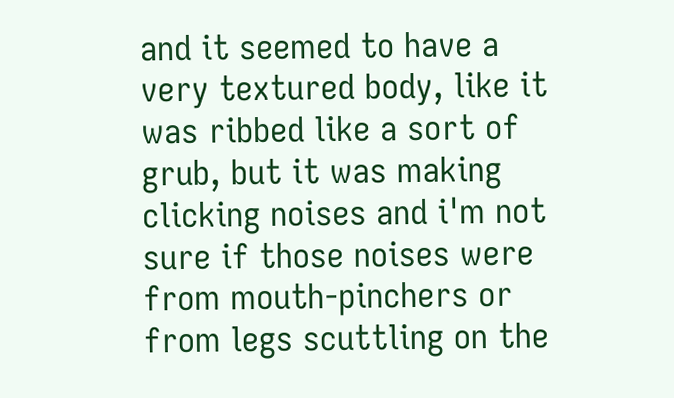and it seemed to have a very textured body, like it was ribbed like a sort of grub, but it was making clicking noises and i'm not sure if those noises were from mouth-pinchers or from legs scuttling on the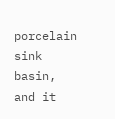porcelain sink basin, and it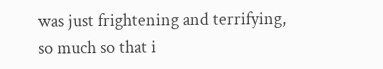was just frightening and terrifying, so much so that i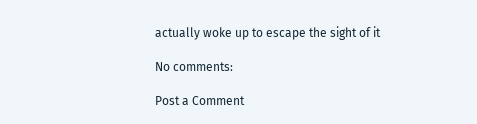actually woke up to escape the sight of it

No comments:

Post a Comment